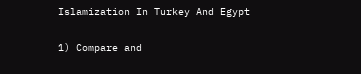Islamization In Turkey And Egypt


1) Compare and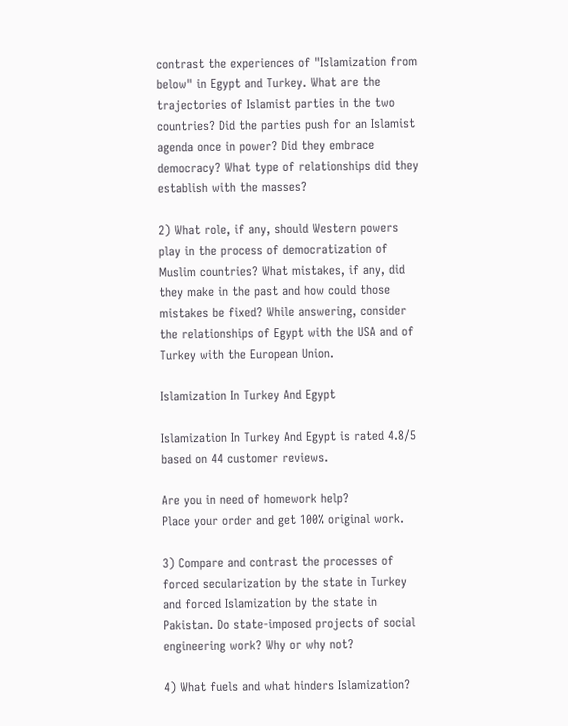contrast the experiences of "Islamization from below" in Egypt and Turkey. What are the trajectories of Islamist parties in the two countries? Did the parties push for an Islamist agenda once in power? Did they embrace democracy? What type of relationships did they establish with the masses?

2) What role, if any, should Western powers play in the process of democratization of Muslim countries? What mistakes, if any, did they make in the past and how could those mistakes be fixed? While answering, consider the relationships of Egypt with the USA and of Turkey with the European Union.

Islamization In Turkey And Egypt

Islamization In Turkey And Egypt is rated 4.8/5 based on 44 customer reviews.

Are you in need of homework help?
Place your order and get 100% original work.

3) Compare and contrast the processes of forced secularization by the state in Turkey and forced Islamization by the state in Pakistan. Do state-imposed projects of social engineering work? Why or why not?

4) What fuels and what hinders Islamization?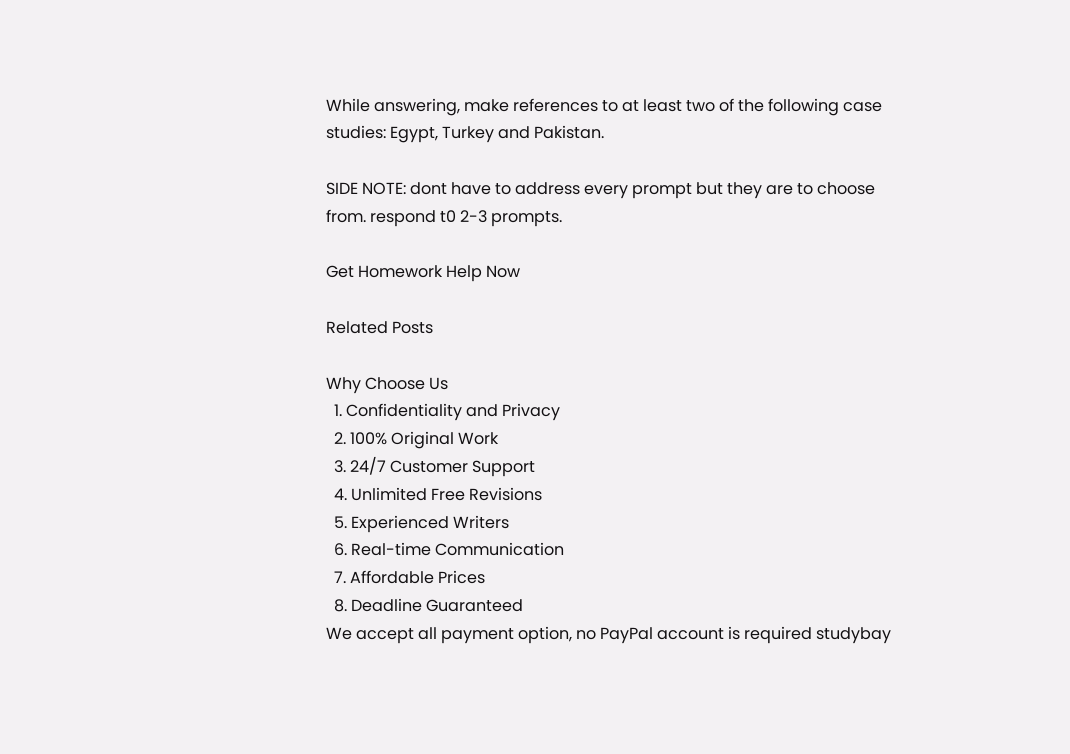While answering, make references to at least two of the following case studies: Egypt, Turkey and Pakistan.

SIDE NOTE: dont have to address every prompt but they are to choose from. respond t0 2-3 prompts.

Get Homework Help Now

Related Posts

Why Choose Us
  1. Confidentiality and Privacy
  2. 100% Original Work
  3. 24/7 Customer Support
  4. Unlimited Free Revisions
  5. Experienced Writers
  6. Real-time Communication
  7. Affordable Prices
  8. Deadline Guaranteed
We accept all payment option, no PayPal account is required studybay